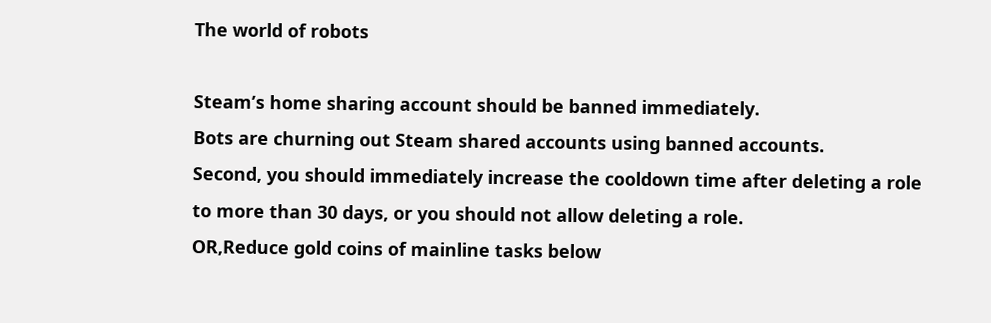The world of robots

Steam’s home sharing account should be banned immediately.
Bots are churning out Steam shared accounts using banned accounts.
Second, you should immediately increase the cooldown time after deleting a role to more than 30 days, or you should not allow deleting a role.
OR,Reduce gold coins of mainline tasks below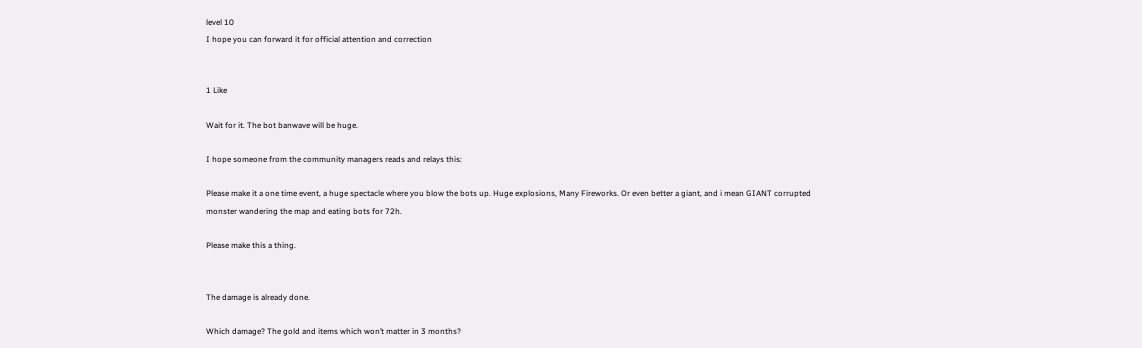level 10
I hope you can forward it for official attention and correction


1 Like

Wait for it. The bot banwave will be huge.

I hope someone from the community managers reads and relays this:

Please make it a one time event, a huge spectacle where you blow the bots up. Huge explosions, Many Fireworks. Or even better a giant, and i mean GIANT corrupted monster wandering the map and eating bots for 72h.

Please make this a thing.


The damage is already done.

Which damage? The gold and items which won’t matter in 3 months?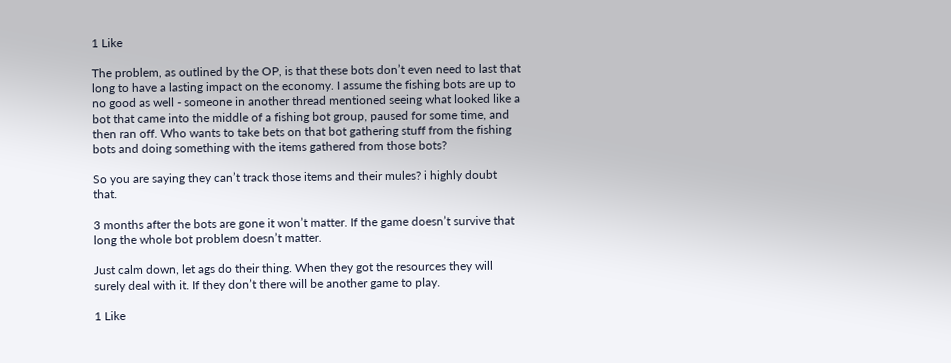1 Like

The problem, as outlined by the OP, is that these bots don’t even need to last that long to have a lasting impact on the economy. I assume the fishing bots are up to no good as well - someone in another thread mentioned seeing what looked like a bot that came into the middle of a fishing bot group, paused for some time, and then ran off. Who wants to take bets on that bot gathering stuff from the fishing bots and doing something with the items gathered from those bots?

So you are saying they can’t track those items and their mules? i highly doubt that.

3 months after the bots are gone it won’t matter. If the game doesn’t survive that long the whole bot problem doesn’t matter.

Just calm down, let ags do their thing. When they got the resources they will surely deal with it. If they don’t there will be another game to play.

1 Like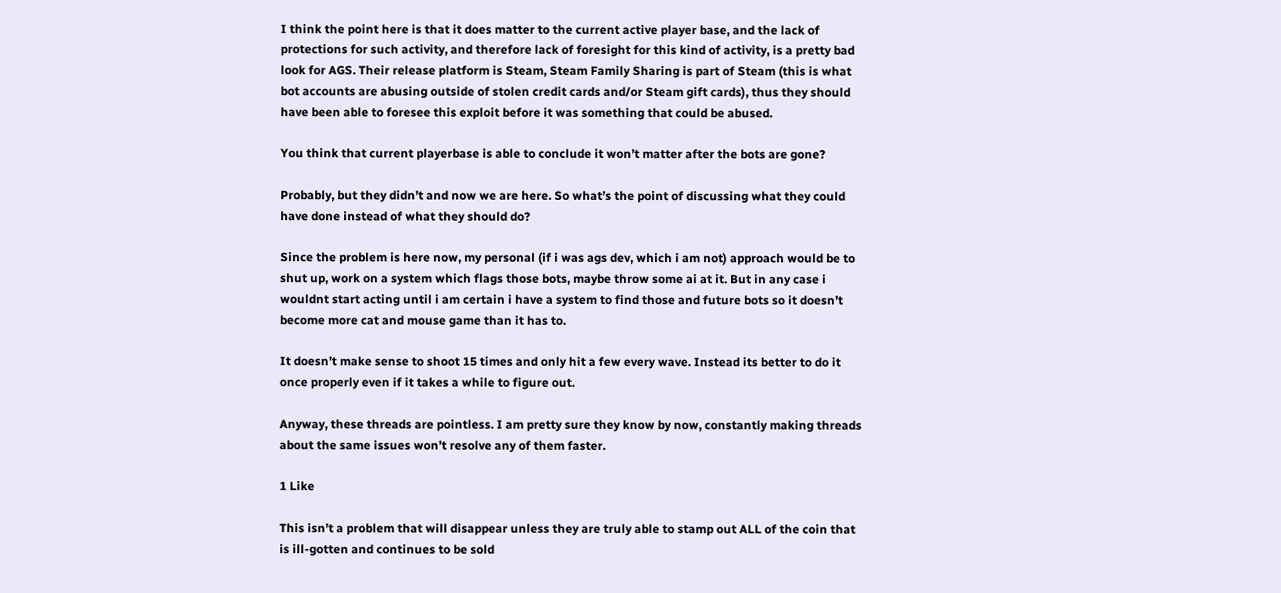I think the point here is that it does matter to the current active player base, and the lack of protections for such activity, and therefore lack of foresight for this kind of activity, is a pretty bad look for AGS. Their release platform is Steam, Steam Family Sharing is part of Steam (this is what bot accounts are abusing outside of stolen credit cards and/or Steam gift cards), thus they should have been able to foresee this exploit before it was something that could be abused.

You think that current playerbase is able to conclude it won’t matter after the bots are gone?

Probably, but they didn’t and now we are here. So what’s the point of discussing what they could have done instead of what they should do?

Since the problem is here now, my personal (if i was ags dev, which i am not) approach would be to shut up, work on a system which flags those bots, maybe throw some ai at it. But in any case i wouldnt start acting until i am certain i have a system to find those and future bots so it doesn’t become more cat and mouse game than it has to.

It doesn’t make sense to shoot 15 times and only hit a few every wave. Instead its better to do it once properly even if it takes a while to figure out.

Anyway, these threads are pointless. I am pretty sure they know by now, constantly making threads about the same issues won’t resolve any of them faster.

1 Like

This isn’t a problem that will disappear unless they are truly able to stamp out ALL of the coin that is ill-gotten and continues to be sold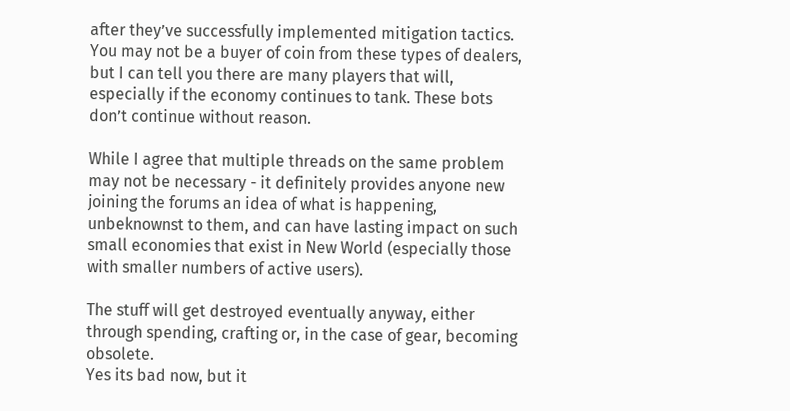after they’ve successfully implemented mitigation tactics. You may not be a buyer of coin from these types of dealers, but I can tell you there are many players that will, especially if the economy continues to tank. These bots don’t continue without reason.

While I agree that multiple threads on the same problem may not be necessary - it definitely provides anyone new joining the forums an idea of what is happening, unbeknownst to them, and can have lasting impact on such small economies that exist in New World (especially those with smaller numbers of active users).

The stuff will get destroyed eventually anyway, either through spending, crafting or, in the case of gear, becoming obsolete.
Yes its bad now, but it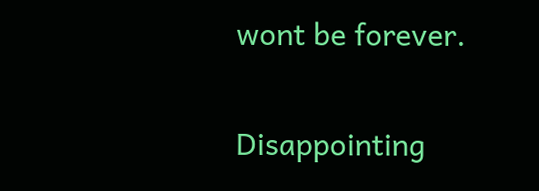wont be forever.

Disappointing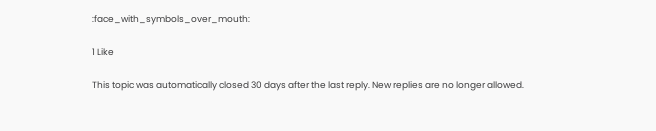:face_with_symbols_over_mouth:

1 Like

This topic was automatically closed 30 days after the last reply. New replies are no longer allowed.